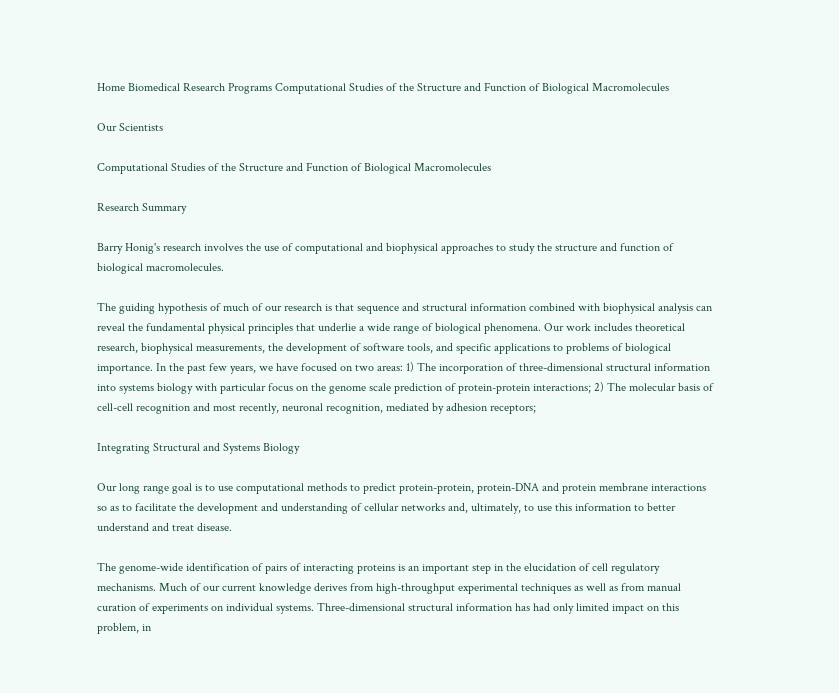Home Biomedical Research Programs Computational Studies of the Structure and Function of Biological Macromolecules

Our Scientists

Computational Studies of the Structure and Function of Biological Macromolecules

Research Summary

Barry Honig's research involves the use of computational and biophysical approaches to study the structure and function of biological macromolecules.

The guiding hypothesis of much of our research is that sequence and structural information combined with biophysical analysis can reveal the fundamental physical principles that underlie a wide range of biological phenomena. Our work includes theoretical research, biophysical measurements, the development of software tools, and specific applications to problems of biological importance. In the past few years, we have focused on two areas: 1) The incorporation of three-dimensional structural information into systems biology with particular focus on the genome scale prediction of protein-protein interactions; 2) The molecular basis of cell-cell recognition and most recently, neuronal recognition, mediated by adhesion receptors;

Integrating Structural and Systems Biology

Our long range goal is to use computational methods to predict protein-protein, protein-DNA and protein membrane interactions so as to facilitate the development and understanding of cellular networks and, ultimately, to use this information to better understand and treat disease.

The genome-wide identification of pairs of interacting proteins is an important step in the elucidation of cell regulatory mechanisms. Much of our current knowledge derives from high-throughput experimental techniques as well as from manual curation of experiments on individual systems. Three-dimensional structural information has had only limited impact on this problem, in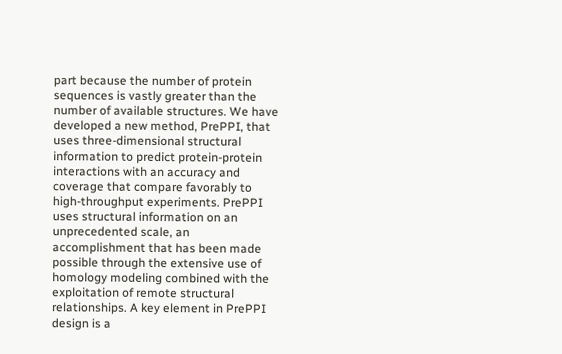part because the number of protein sequences is vastly greater than the number of available structures. We have developed a new method, PrePPI, that uses three-dimensional structural information to predict protein-protein interactions with an accuracy and coverage that compare favorably to high-throughput experiments. PrePPI uses structural information on an unprecedented scale, an accomplishment that has been made possible through the extensive use of homology modeling combined with the exploitation of remote structural relationships. A key element in PrePPI design is a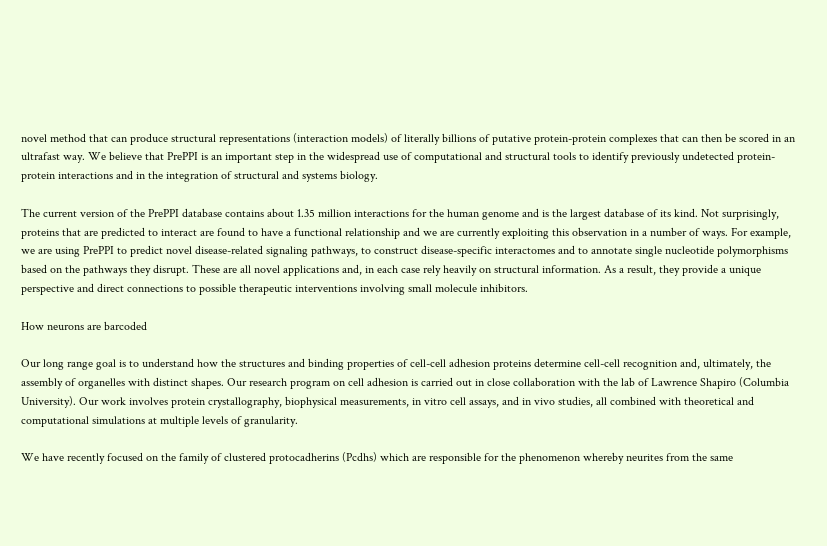novel method that can produce structural representations (interaction models) of literally billions of putative protein-protein complexes that can then be scored in an ultrafast way. We believe that PrePPI is an important step in the widespread use of computational and structural tools to identify previously undetected protein-protein interactions and in the integration of structural and systems biology.

The current version of the PrePPI database contains about 1.35 million interactions for the human genome and is the largest database of its kind. Not surprisingly, proteins that are predicted to interact are found to have a functional relationship and we are currently exploiting this observation in a number of ways. For example, we are using PrePPI to predict novel disease-related signaling pathways, to construct disease-specific interactomes and to annotate single nucleotide polymorphisms based on the pathways they disrupt. These are all novel applications and, in each case rely heavily on structural information. As a result, they provide a unique perspective and direct connections to possible therapeutic interventions involving small molecule inhibitors.

How neurons are barcoded

Our long range goal is to understand how the structures and binding properties of cell-cell adhesion proteins determine cell-cell recognition and, ultimately, the assembly of organelles with distinct shapes. Our research program on cell adhesion is carried out in close collaboration with the lab of Lawrence Shapiro (Columbia University). Our work involves protein crystallography, biophysical measurements, in vitro cell assays, and in vivo studies, all combined with theoretical and computational simulations at multiple levels of granularity.

We have recently focused on the family of clustered protocadherins (Pcdhs) which are responsible for the phenomenon whereby neurites from the same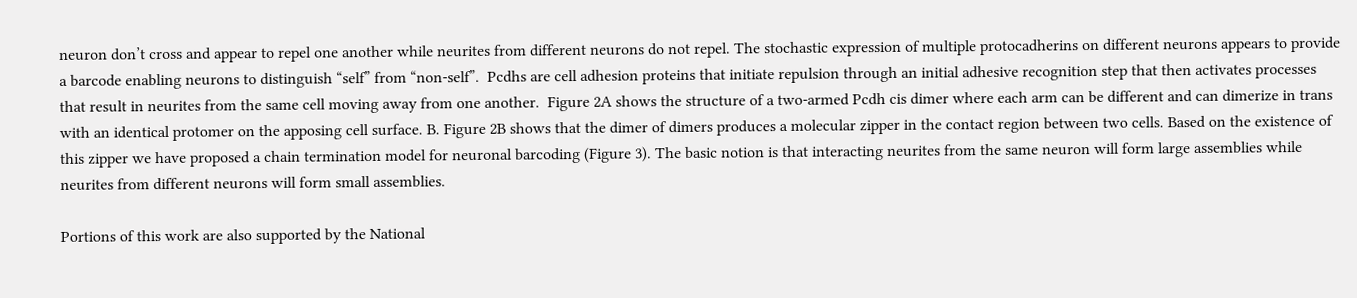neuron don’t cross and appear to repel one another while neurites from different neurons do not repel. The stochastic expression of multiple protocadherins on different neurons appears to provide a barcode enabling neurons to distinguish “self” from “non-self”.  Pcdhs are cell adhesion proteins that initiate repulsion through an initial adhesive recognition step that then activates processes that result in neurites from the same cell moving away from one another.  Figure 2A shows the structure of a two-armed Pcdh cis dimer where each arm can be different and can dimerize in trans with an identical protomer on the apposing cell surface. B. Figure 2B shows that the dimer of dimers produces a molecular zipper in the contact region between two cells. Based on the existence of this zipper we have proposed a chain termination model for neuronal barcoding (Figure 3). The basic notion is that interacting neurites from the same neuron will form large assemblies while neurites from different neurons will form small assemblies.

Portions of this work are also supported by the National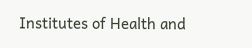Institutes of Health and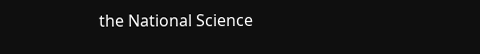the National Science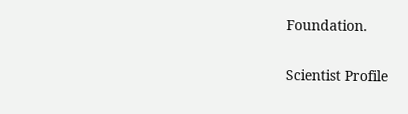Foundation.

Scientist Profile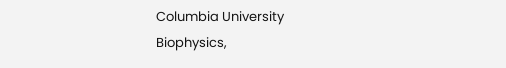Columbia University
Biophysics,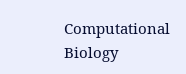Computational Biology